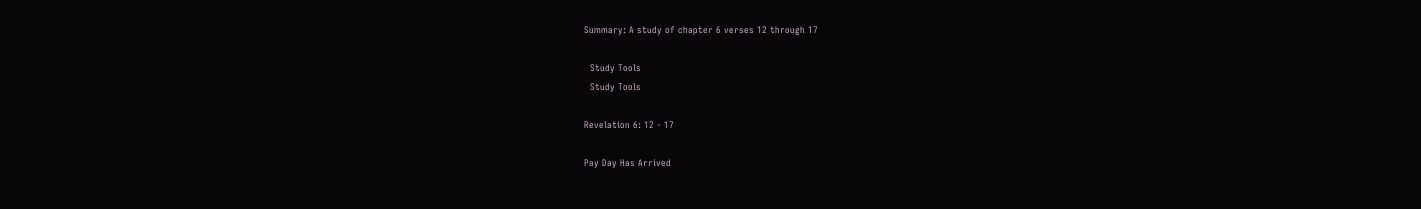Summary: A study of chapter 6 verses 12 through 17

  Study Tools
  Study Tools

Revelation 6: 12 - 17

Pay Day Has Arrived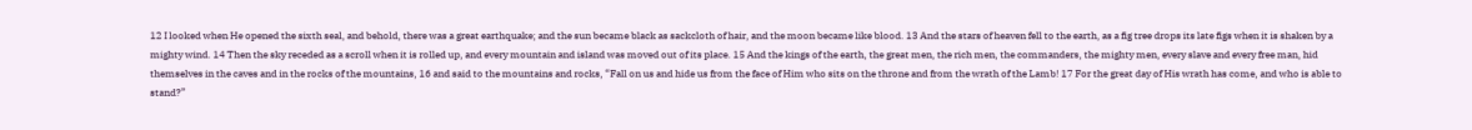12 I looked when He opened the sixth seal, and behold, there was a great earthquake; and the sun became black as sackcloth of hair, and the moon became like blood. 13 And the stars of heaven fell to the earth, as a fig tree drops its late figs when it is shaken by a mighty wind. 14 Then the sky receded as a scroll when it is rolled up, and every mountain and island was moved out of its place. 15 And the kings of the earth, the great men, the rich men, the commanders, the mighty men, every slave and every free man, hid themselves in the caves and in the rocks of the mountains, 16 and said to the mountains and rocks, “Fall on us and hide us from the face of Him who sits on the throne and from the wrath of the Lamb! 17 For the great day of His wrath has come, and who is able to stand?”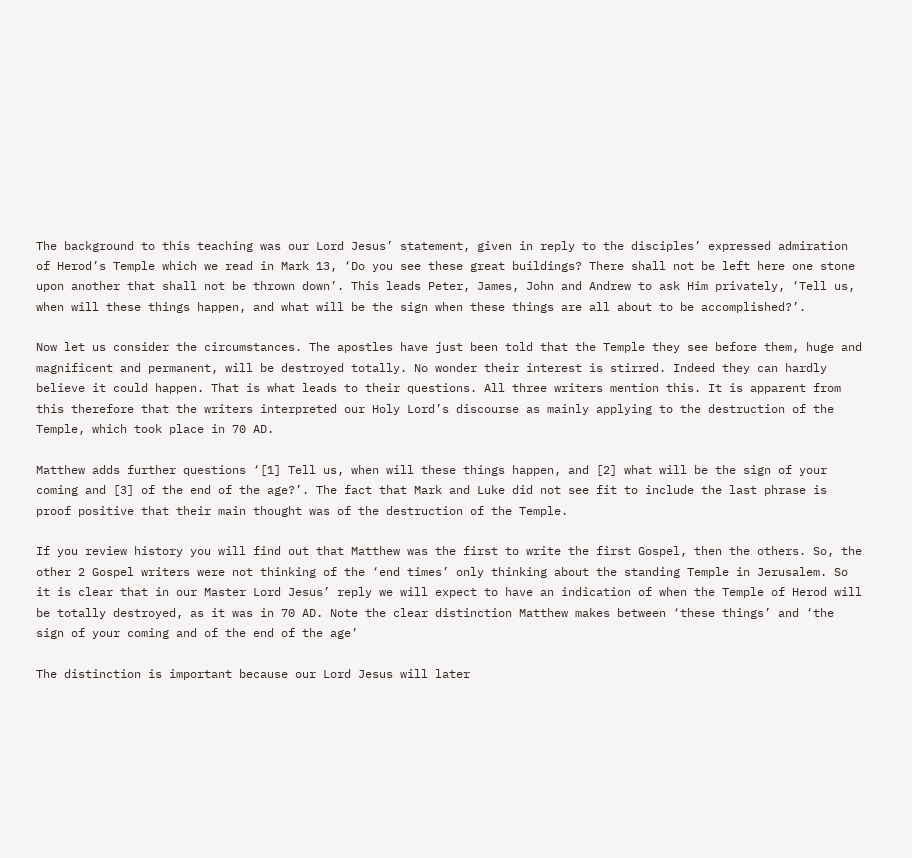The background to this teaching was our Lord Jesus’ statement, given in reply to the disciples’ expressed admiration of Herod’s Temple which we read in Mark 13, ‘Do you see these great buildings? There shall not be left here one stone upon another that shall not be thrown down’. This leads Peter, James, John and Andrew to ask Him privately, ‘Tell us, when will these things happen, and what will be the sign when these things are all about to be accomplished?’.

Now let us consider the circumstances. The apostles have just been told that the Temple they see before them, huge and magnificent and permanent, will be destroyed totally. No wonder their interest is stirred. Indeed they can hardly believe it could happen. That is what leads to their questions. All three writers mention this. It is apparent from this therefore that the writers interpreted our Holy Lord’s discourse as mainly applying to the destruction of the Temple, which took place in 70 AD.

Matthew adds further questions ‘[1] Tell us, when will these things happen, and [2] what will be the sign of your coming and [3] of the end of the age?’. The fact that Mark and Luke did not see fit to include the last phrase is proof positive that their main thought was of the destruction of the Temple.

If you review history you will find out that Matthew was the first to write the first Gospel, then the others. So, the other 2 Gospel writers were not thinking of the ‘end times’ only thinking about the standing Temple in Jerusalem. So it is clear that in our Master Lord Jesus’ reply we will expect to have an indication of when the Temple of Herod will be totally destroyed, as it was in 70 AD. Note the clear distinction Matthew makes between ‘these things’ and ‘the sign of your coming and of the end of the age’

The distinction is important because our Lord Jesus will later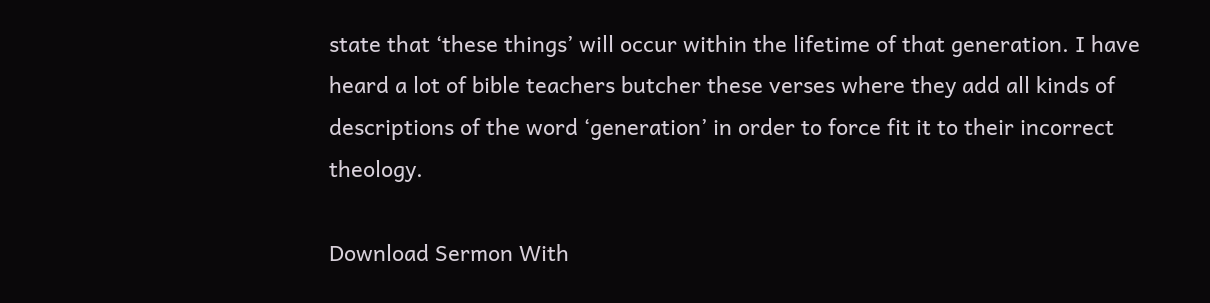state that ‘these things’ will occur within the lifetime of that generation. I have heard a lot of bible teachers butcher these verses where they add all kinds of descriptions of the word ‘generation’ in order to force fit it to their incorrect theology.

Download Sermon With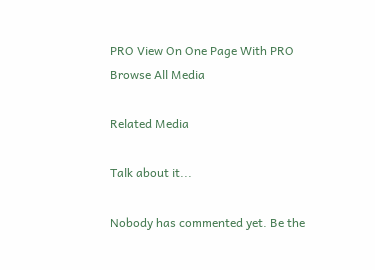PRO View On One Page With PRO
Browse All Media

Related Media

Talk about it...

Nobody has commented yet. Be the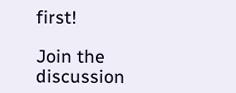first!

Join the discussion